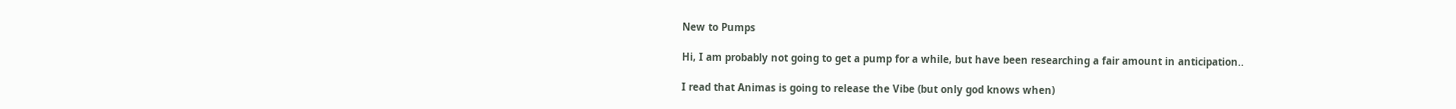New to Pumps

Hi, I am probably not going to get a pump for a while, but have been researching a fair amount in anticipation..

I read that Animas is going to release the Vibe (but only god knows when)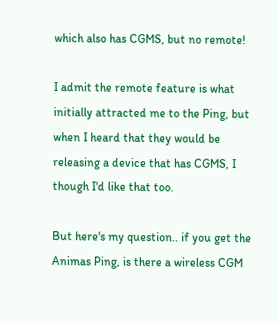which also has CGMS, but no remote!

I admit the remote feature is what initially attracted me to the Ping, but when I heard that they would be releasing a device that has CGMS, I though I'd like that too.

But here's my question.. if you get the Animas Ping, is there a wireless CGM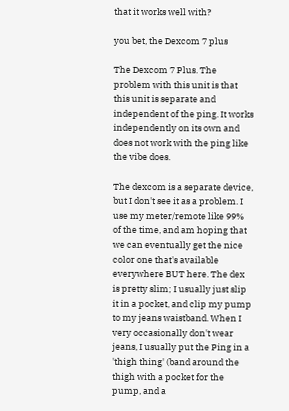that it works well with?

you bet, the Dexcom 7 plus

The Dexcom 7 Plus. The problem with this unit is that this unit is separate and independent of the ping. It works independently on its own and does not work with the ping like the vibe does.

The dexcom is a separate device, but I don't see it as a problem. I use my meter/remote like 99% of the time, and am hoping that we can eventually get the nice color one that's available everywhere BUT here. The dex is pretty slim; I usually just slip it in a pocket, and clip my pump to my jeans waistband. When I very occasionally don't wear jeans, I usually put the Ping in a 'thigh thing' (band around the thigh with a pocket for the pump, and a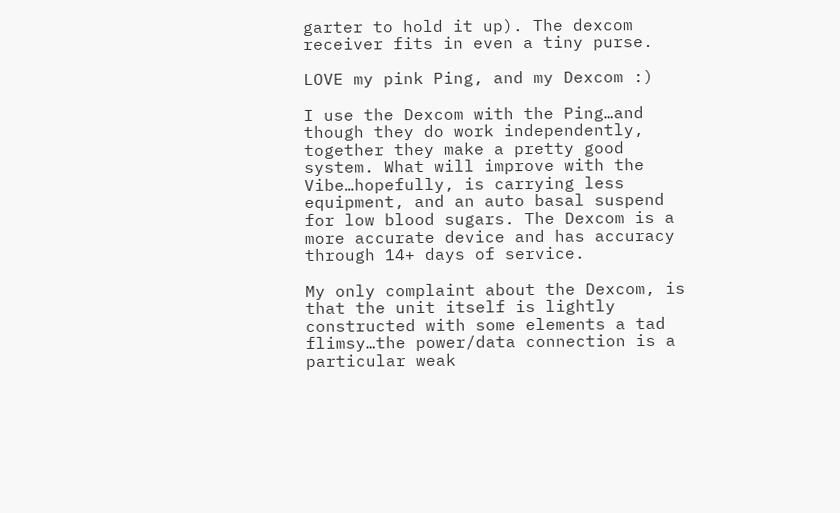garter to hold it up). The dexcom receiver fits in even a tiny purse.

LOVE my pink Ping, and my Dexcom :)

I use the Dexcom with the Ping…and though they do work independently, together they make a pretty good system. What will improve with the Vibe…hopefully, is carrying less equipment, and an auto basal suspend for low blood sugars. The Dexcom is a more accurate device and has accuracy through 14+ days of service.

My only complaint about the Dexcom, is that the unit itself is lightly constructed with some elements a tad flimsy…the power/data connection is a particular weak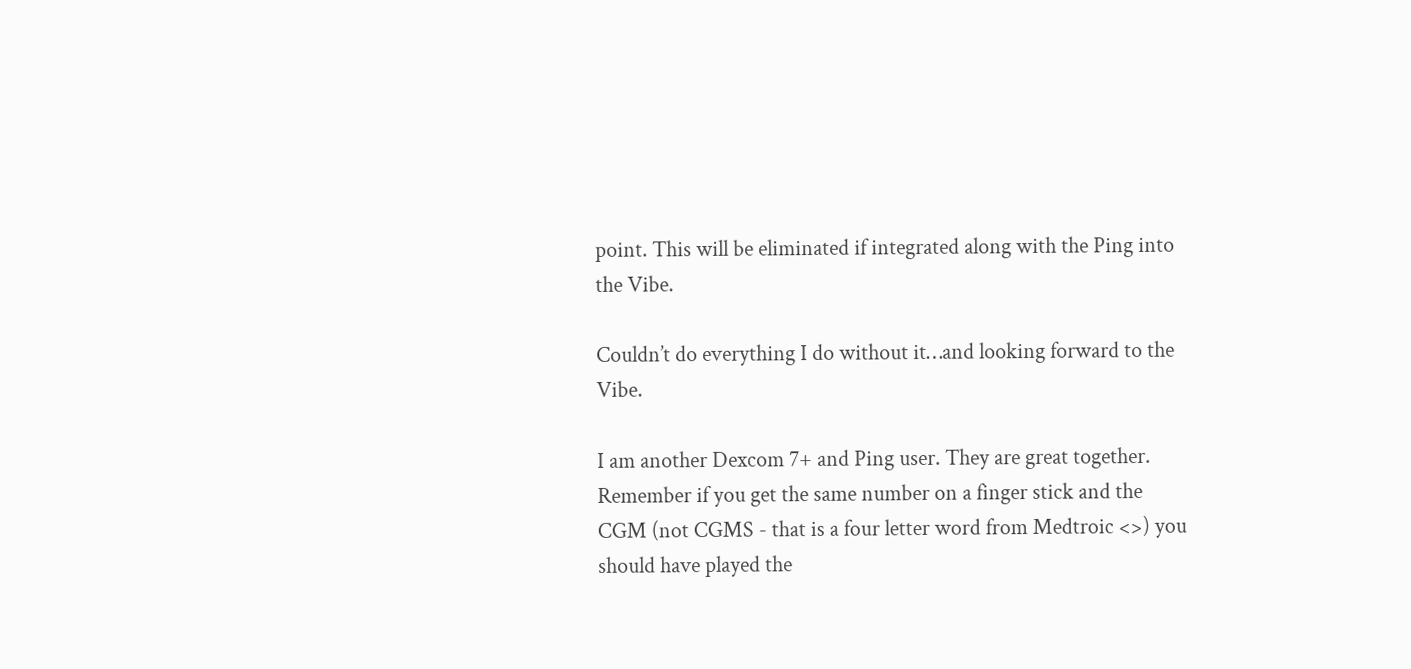point. This will be eliminated if integrated along with the Ping into the Vibe.

Couldn’t do everything I do without it…and looking forward to the Vibe.

I am another Dexcom 7+ and Ping user. They are great together. Remember if you get the same number on a finger stick and the CGM (not CGMS - that is a four letter word from Medtroic <>) you should have played the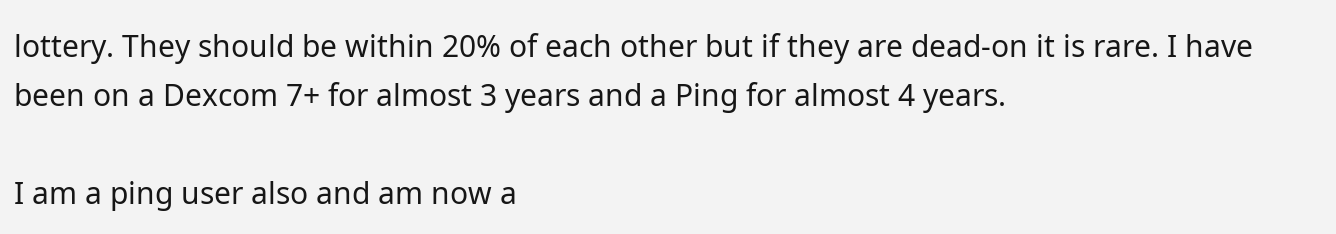lottery. They should be within 20% of each other but if they are dead-on it is rare. I have been on a Dexcom 7+ for almost 3 years and a Ping for almost 4 years.

I am a ping user also and am now a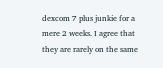dexcom 7 plus junkie for a mere 2 weeks. I agree that they are rarely on the same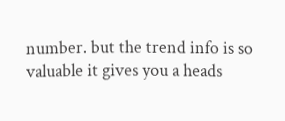number. but the trend info is so valuable it gives you a heads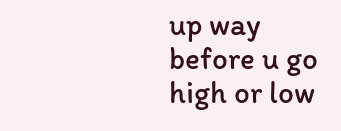up way before u go high or low